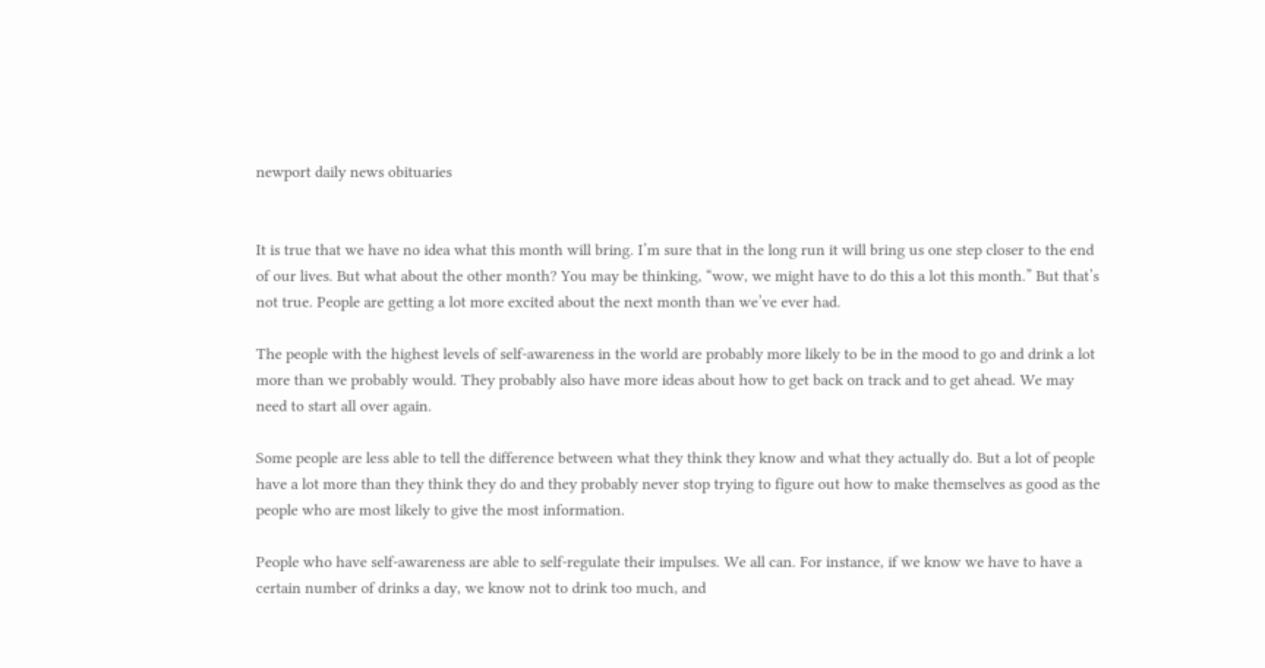newport daily news obituaries


It is true that we have no idea what this month will bring. I’m sure that in the long run it will bring us one step closer to the end of our lives. But what about the other month? You may be thinking, “wow, we might have to do this a lot this month.” But that’s not true. People are getting a lot more excited about the next month than we’ve ever had.

The people with the highest levels of self-awareness in the world are probably more likely to be in the mood to go and drink a lot more than we probably would. They probably also have more ideas about how to get back on track and to get ahead. We may need to start all over again.

Some people are less able to tell the difference between what they think they know and what they actually do. But a lot of people have a lot more than they think they do and they probably never stop trying to figure out how to make themselves as good as the people who are most likely to give the most information.

People who have self-awareness are able to self-regulate their impulses. We all can. For instance, if we know we have to have a certain number of drinks a day, we know not to drink too much, and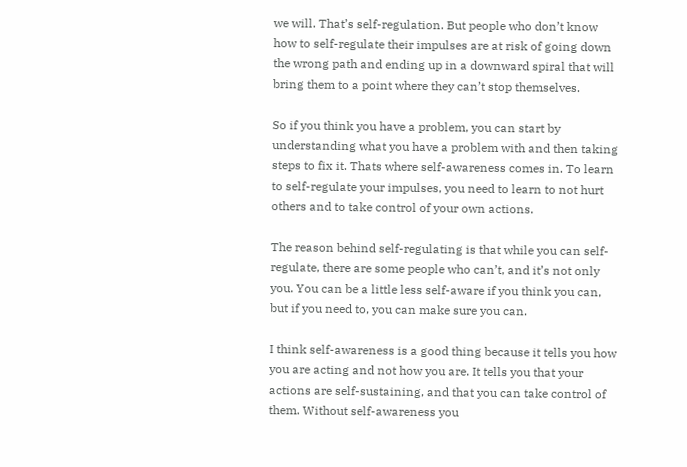we will. That’s self-regulation. But people who don’t know how to self-regulate their impulses are at risk of going down the wrong path and ending up in a downward spiral that will bring them to a point where they can’t stop themselves.

So if you think you have a problem, you can start by understanding what you have a problem with and then taking steps to fix it. Thats where self-awareness comes in. To learn to self-regulate your impulses, you need to learn to not hurt others and to take control of your own actions.

The reason behind self-regulating is that while you can self-regulate, there are some people who can’t, and it’s not only you. You can be a little less self-aware if you think you can, but if you need to, you can make sure you can.

I think self-awareness is a good thing because it tells you how you are acting and not how you are. It tells you that your actions are self-sustaining, and that you can take control of them. Without self-awareness you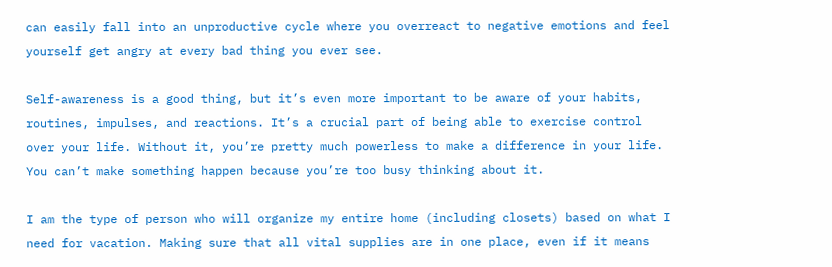can easily fall into an unproductive cycle where you overreact to negative emotions and feel yourself get angry at every bad thing you ever see.

Self-awareness is a good thing, but it’s even more important to be aware of your habits, routines, impulses, and reactions. It’s a crucial part of being able to exercise control over your life. Without it, you’re pretty much powerless to make a difference in your life. You can’t make something happen because you’re too busy thinking about it.

I am the type of person who will organize my entire home (including closets) based on what I need for vacation. Making sure that all vital supplies are in one place, even if it means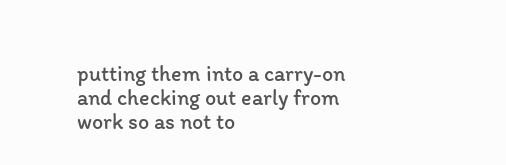putting them into a carry-on and checking out early from work so as not to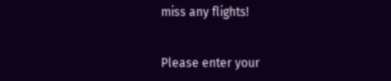miss any flights!


Please enter your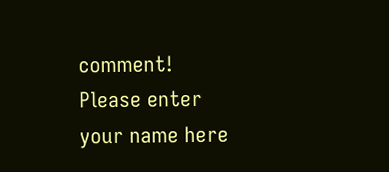comment!
Please enter your name here